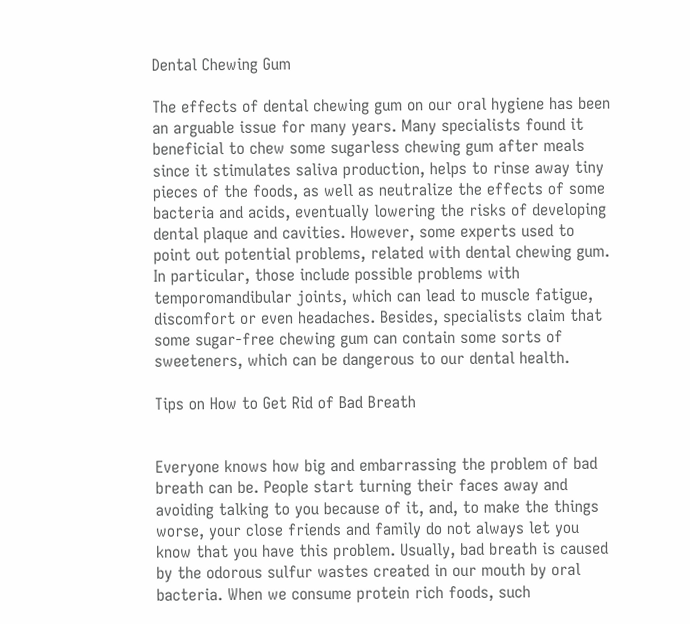Dental Chewing Gum

The effects of dental chewing gum on our oral hygiene has been an arguable issue for many years. Many specialists found it beneficial to chew some sugarless chewing gum after meals since it stimulates saliva production, helps to rinse away tiny pieces of the foods, as well as neutralize the effects of some bacteria and acids, eventually lowering the risks of developing dental plaque and cavities. However, some experts used to point out potential problems, related with dental chewing gum. In particular, those include possible problems with temporomandibular joints, which can lead to muscle fatigue, discomfort or even headaches. Besides, specialists claim that some sugar-free chewing gum can contain some sorts of sweeteners, which can be dangerous to our dental health.

Tips on How to Get Rid of Bad Breath


Everyone knows how big and embarrassing the problem of bad breath can be. People start turning their faces away and avoiding talking to you because of it, and, to make the things worse, your close friends and family do not always let you know that you have this problem. Usually, bad breath is caused by the odorous sulfur wastes created in our mouth by oral bacteria. When we consume protein rich foods, such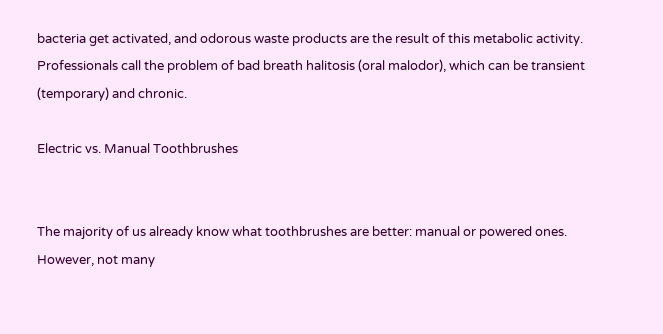bacteria get activated, and odorous waste products are the result of this metabolic activity. Professionals call the problem of bad breath halitosis (oral malodor), which can be transient (temporary) and chronic.

Electric vs. Manual Toothbrushes


The majority of us already know what toothbrushes are better: manual or powered ones. However, not many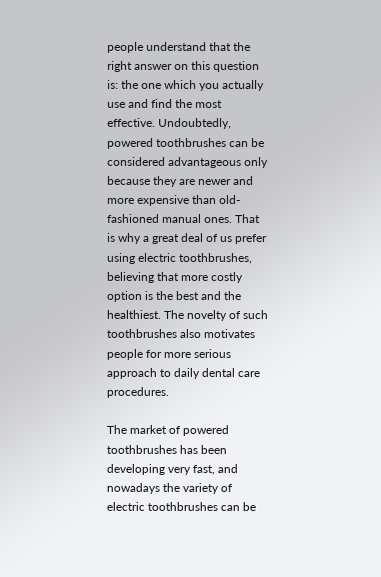people understand that the right answer on this question is: the one which you actually use and find the most effective. Undoubtedly, powered toothbrushes can be considered advantageous only because they are newer and more expensive than old-fashioned manual ones. That is why a great deal of us prefer using electric toothbrushes, believing that more costly option is the best and the healthiest. The novelty of such toothbrushes also motivates people for more serious approach to daily dental care procedures.

The market of powered toothbrushes has been developing very fast, and nowadays the variety of electric toothbrushes can be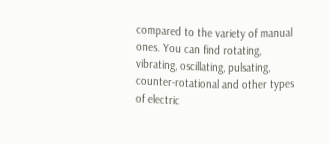compared to the variety of manual ones. You can find rotating, vibrating, oscillating, pulsating, counter-rotational and other types of electric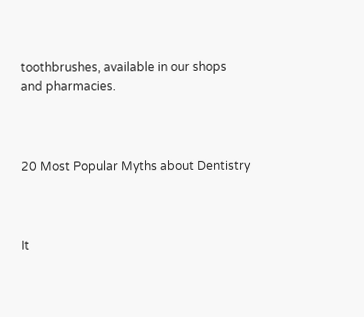toothbrushes, available in our shops and pharmacies.



20 Most Popular Myths about Dentistry



It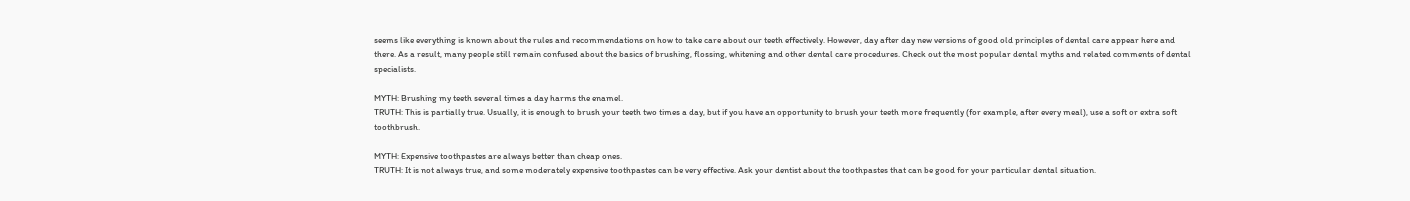seems like everything is known about the rules and recommendations on how to take care about our teeth effectively. However, day after day new versions of good old principles of dental care appear here and there. As a result, many people still remain confused about the basics of brushing, flossing, whitening and other dental care procedures. Check out the most popular dental myths and related comments of dental specialists.

MYTH: Brushing my teeth several times a day harms the enamel.
TRUTH: This is partially true. Usually, it is enough to brush your teeth two times a day, but if you have an opportunity to brush your teeth more frequently (for example, after every meal), use a soft or extra soft toothbrush.

MYTH: Expensive toothpastes are always better than cheap ones.
TRUTH: It is not always true, and some moderately expensive toothpastes can be very effective. Ask your dentist about the toothpastes that can be good for your particular dental situation.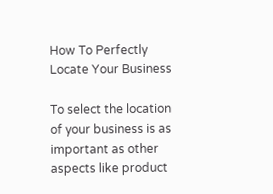How To Perfectly Locate Your Business

To select the location of your business is as important as other aspects like product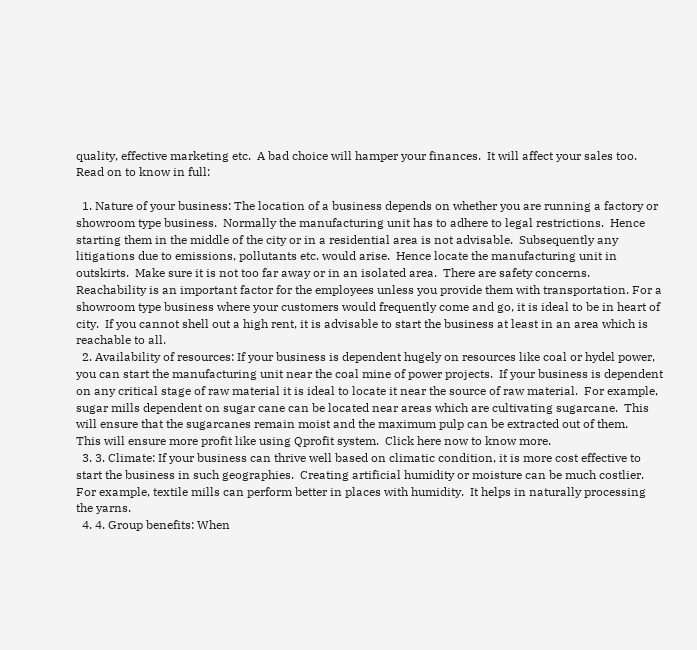quality, effective marketing etc.  A bad choice will hamper your finances.  It will affect your sales too.  Read on to know in full:

  1. Nature of your business: The location of a business depends on whether you are running a factory or showroom type business.  Normally the manufacturing unit has to adhere to legal restrictions.  Hence starting them in the middle of the city or in a residential area is not advisable.  Subsequently any litigations due to emissions, pollutants etc. would arise.  Hence locate the manufacturing unit in outskirts.  Make sure it is not too far away or in an isolated area.  There are safety concerns.  Reachability is an important factor for the employees unless you provide them with transportation. For a showroom type business where your customers would frequently come and go, it is ideal to be in heart of city.  If you cannot shell out a high rent, it is advisable to start the business at least in an area which is reachable to all.
  2. Availability of resources: If your business is dependent hugely on resources like coal or hydel power, you can start the manufacturing unit near the coal mine of power projects.  If your business is dependent on any critical stage of raw material it is ideal to locate it near the source of raw material.  For example, sugar mills dependent on sugar cane can be located near areas which are cultivating sugarcane.  This will ensure that the sugarcanes remain moist and the maximum pulp can be extracted out of them.    This will ensure more profit like using Qprofit system.  Click here now to know more.
  3. 3. Climate: If your business can thrive well based on climatic condition, it is more cost effective to start the business in such geographies.  Creating artificial humidity or moisture can be much costlier.  For example, textile mills can perform better in places with humidity.  It helps in naturally processing the yarns.
  4. 4. Group benefits: When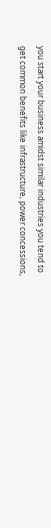you start your business amidst similar industries you tend to get common benefits like infrastructure, power concessions,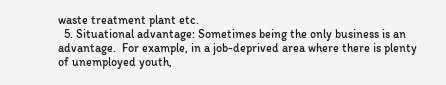waste treatment plant etc.
  5. Situational advantage: Sometimes being the only business is an advantage.  For example, in a job-deprived area where there is plenty of unemployed youth,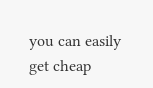you can easily get cheap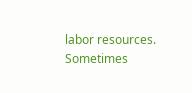labor resources.  Sometimes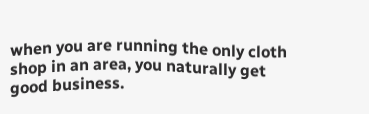when you are running the only cloth shop in an area, you naturally get good business.